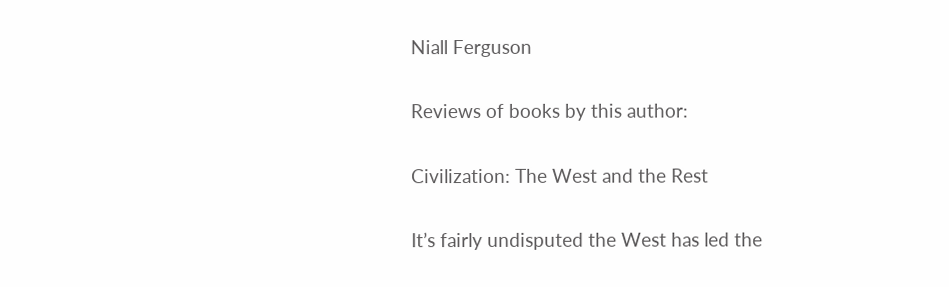Niall Ferguson

Reviews of books by this author:

Civilization: The West and the Rest

It’s fairly undisputed the West has led the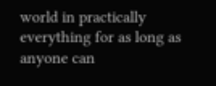world in practically everything for as long as anyone can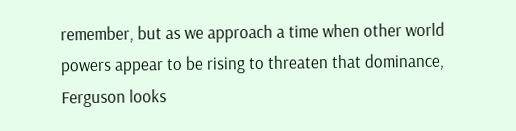remember, but as we approach a time when other world powers appear to be rising to threaten that dominance, Ferguson looks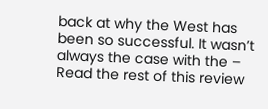back at why the West has been so successful. It wasn’t always the case with the – Read the rest of this review